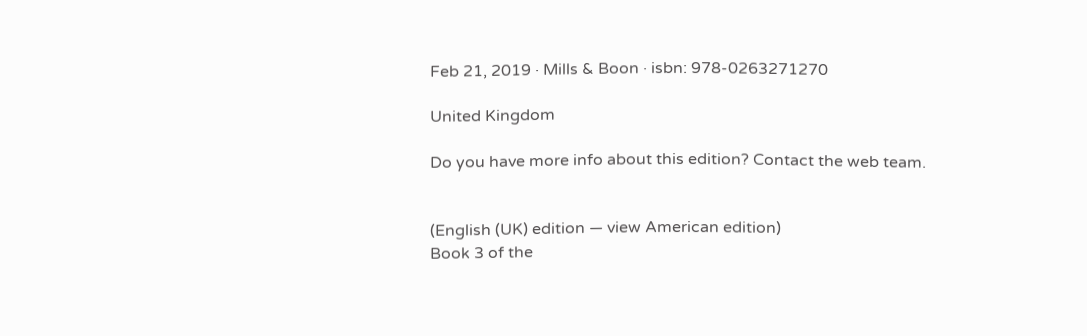Feb 21, 2019 · Mills & Boon · isbn: 978-0263271270

United Kingdom

Do you have more info about this edition? Contact the web team.


(English (UK) edition — view American edition)
Book 3 of the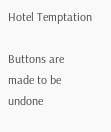Hotel Temptation

Buttons are made to be undone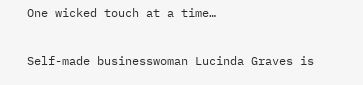One wicked touch at a time…

Self-made businesswoman Lucinda Graves is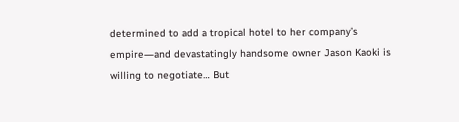determined to add a tropical hotel to her company’s empire―and devastatingly handsome owner Jason Kaoki is willing to negotiate… But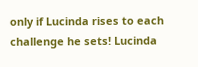only if Lucinda rises to each challenge he sets! Lucinda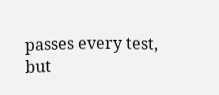passes every test, but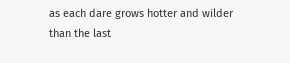as each dare grows hotter and wilder than the last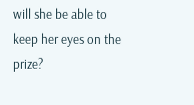will she be able to keep her eyes on the prize?